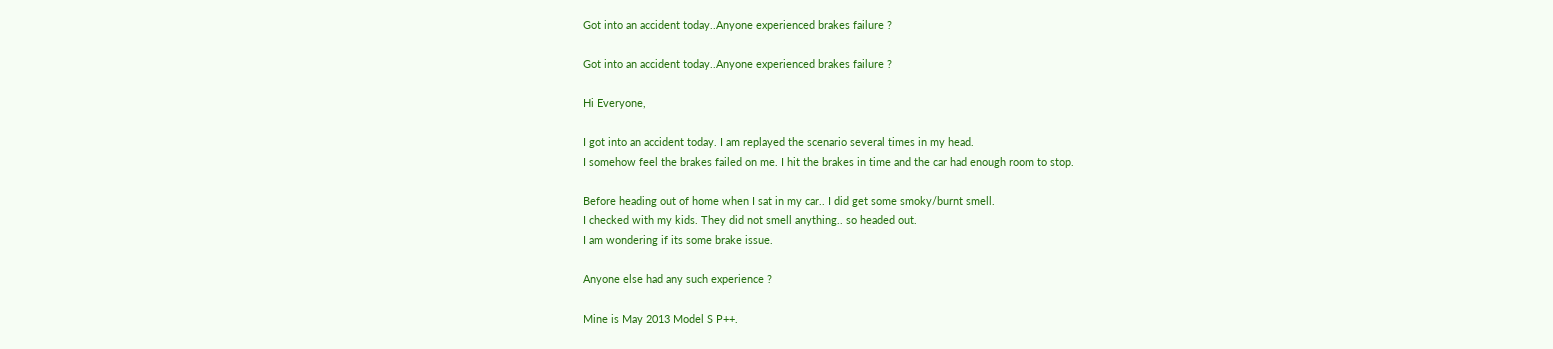Got into an accident today..Anyone experienced brakes failure ?

Got into an accident today..Anyone experienced brakes failure ?

Hi Everyone,

I got into an accident today. I am replayed the scenario several times in my head.
I somehow feel the brakes failed on me. I hit the brakes in time and the car had enough room to stop.

Before heading out of home when I sat in my car.. I did get some smoky/burnt smell.
I checked with my kids. They did not smell anything.. so headed out.
I am wondering if its some brake issue.

Anyone else had any such experience ?

Mine is May 2013 Model S P++.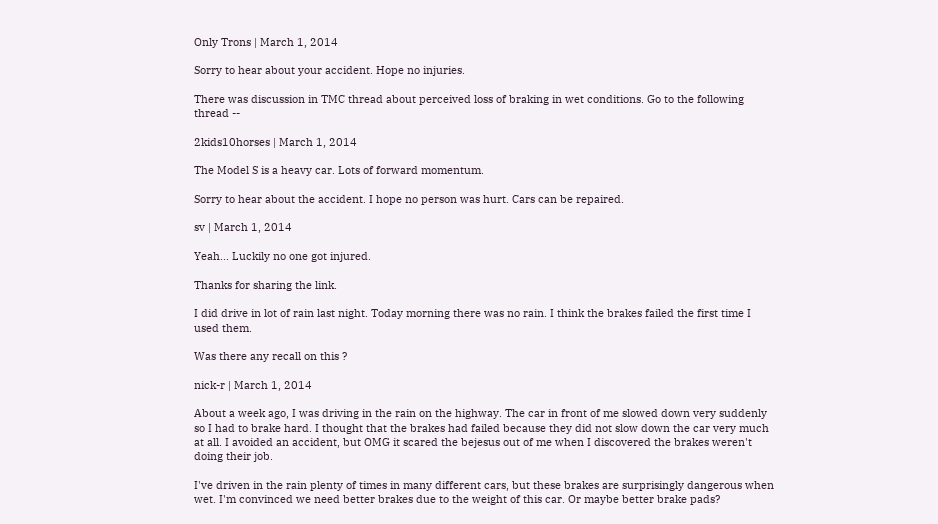Only Trons | March 1, 2014

Sorry to hear about your accident. Hope no injuries.

There was discussion in TMC thread about perceived loss of braking in wet conditions. Go to the following thread --

2kids10horses | March 1, 2014

The Model S is a heavy car. Lots of forward momentum.

Sorry to hear about the accident. I hope no person was hurt. Cars can be repaired.

sv | March 1, 2014

Yeah... Luckily no one got injured.

Thanks for sharing the link.

I did drive in lot of rain last night. Today morning there was no rain. I think the brakes failed the first time I used them.

Was there any recall on this ?

nick-r | March 1, 2014

About a week ago, I was driving in the rain on the highway. The car in front of me slowed down very suddenly so I had to brake hard. I thought that the brakes had failed because they did not slow down the car very much at all. I avoided an accident, but OMG it scared the bejesus out of me when I discovered the brakes weren't doing their job.

I've driven in the rain plenty of times in many different cars, but these brakes are surprisingly dangerous when wet. I'm convinced we need better brakes due to the weight of this car. Or maybe better brake pads?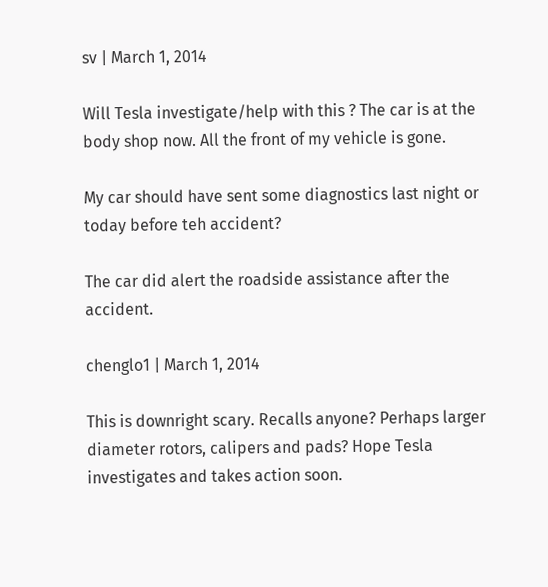sv | March 1, 2014

Will Tesla investigate/help with this ? The car is at the body shop now. All the front of my vehicle is gone.

My car should have sent some diagnostics last night or today before teh accident?

The car did alert the roadside assistance after the accident.

chenglo1 | March 1, 2014

This is downright scary. Recalls anyone? Perhaps larger diameter rotors, calipers and pads? Hope Tesla investigates and takes action soon.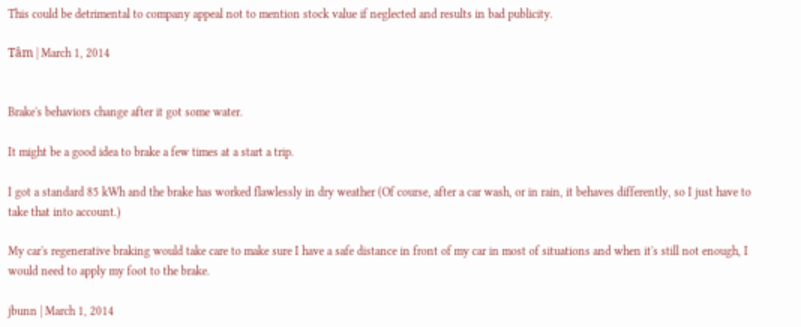This could be detrimental to company appeal not to mention stock value if neglected and results in bad publicity.

Tâm | March 1, 2014


Brake's behaviors change after it got some water.

It might be a good idea to brake a few times at a start a trip.

I got a standard 85 kWh and the brake has worked flawlessly in dry weather (Of course, after a car wash, or in rain, it behaves differently, so I just have to take that into account.)

My car's regenerative braking would take care to make sure I have a safe distance in front of my car in most of situations and when it's still not enough, I would need to apply my foot to the brake.

jbunn | March 1, 2014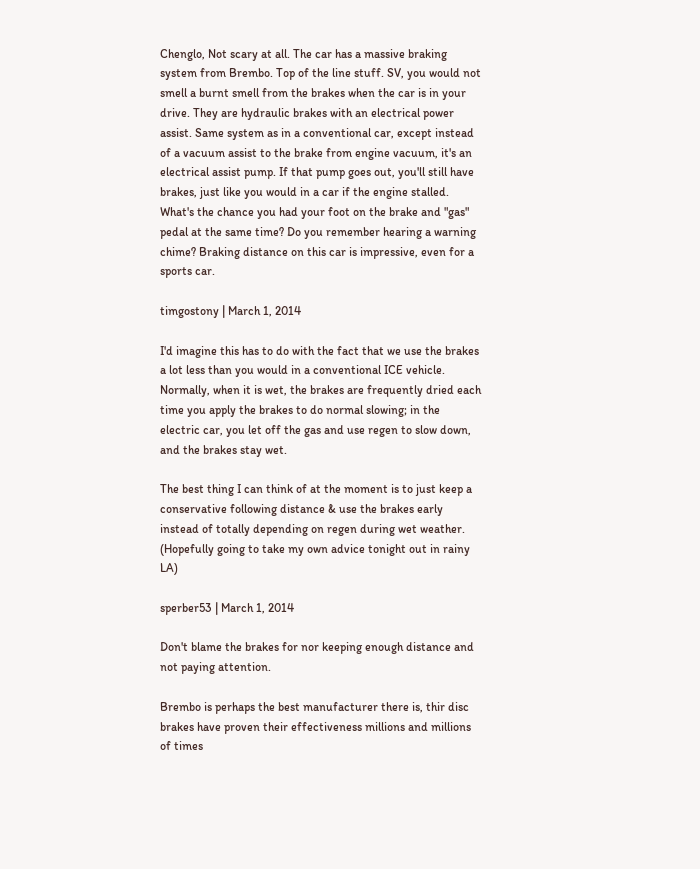Chenglo, Not scary at all. The car has a massive braking system from Brembo. Top of the line stuff. SV, you would not smell a burnt smell from the brakes when the car is in your drive. They are hydraulic brakes with an electrical power assist. Same system as in a conventional car, except instead of a vacuum assist to the brake from engine vacuum, it's an electrical assist pump. If that pump goes out, you'll still have brakes, just like you would in a car if the engine stalled. What's the chance you had your foot on the brake and "gas" pedal at the same time? Do you remember hearing a warning chime? Braking distance on this car is impressive, even for a sports car.

timgostony | March 1, 2014

I'd imagine this has to do with the fact that we use the brakes a lot less than you would in a conventional ICE vehicle. Normally, when it is wet, the brakes are frequently dried each time you apply the brakes to do normal slowing; in the electric car, you let off the gas and use regen to slow down, and the brakes stay wet.

The best thing I can think of at the moment is to just keep a conservative following distance & use the brakes early instead of totally depending on regen during wet weather. (Hopefully going to take my own advice tonight out in rainy LA)

sperber53 | March 1, 2014

Don't blame the brakes for nor keeping enough distance and not paying attention.

Brembo is perhaps the best manufacturer there is, thir disc brakes have proven their effectiveness millions and millions of times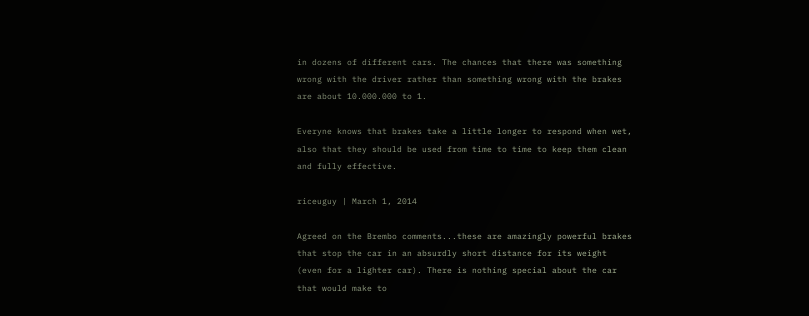in dozens of different cars. The chances that there was something wrong with the driver rather than something wrong with the brakes are about 10.000.000 to 1.

Everyne knows that brakes take a little longer to respond when wet, also that they should be used from time to time to keep them clean and fully effective.

riceuguy | March 1, 2014

Agreed on the Brembo comments...these are amazingly powerful brakes that stop the car in an absurdly short distance for its weight (even for a lighter car). There is nothing special about the car that would make to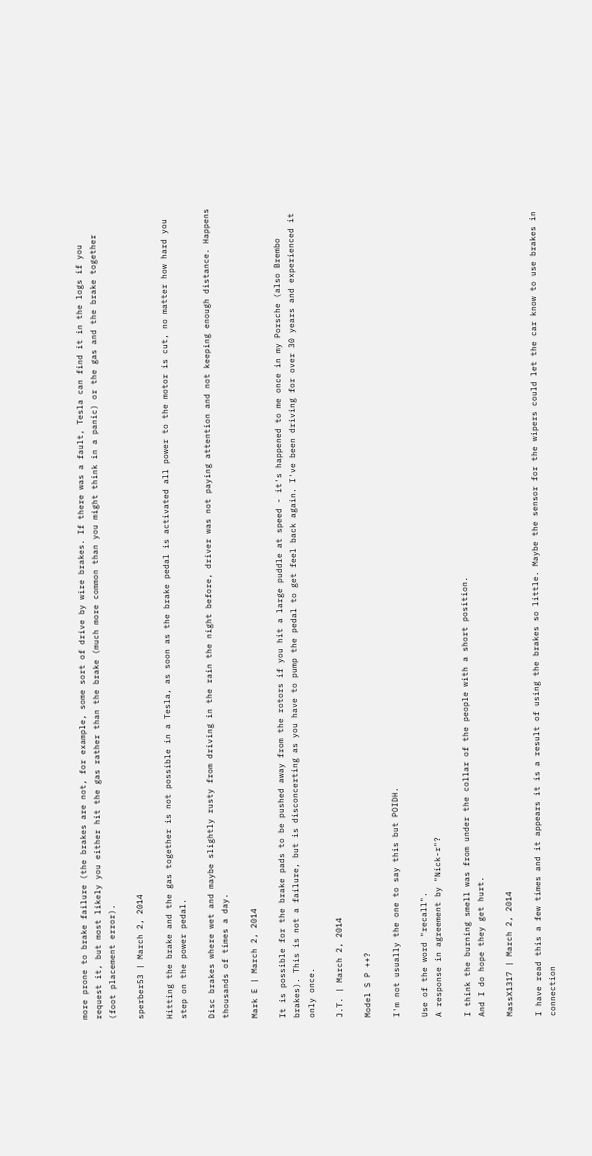more prone to brake failure (the brakes are not, for example, some sort of drive by wire brakes. If there was a fault, Tesla can find it in the logs if you request it, but most likely you either hit the gas rather than the brake (much more common than you might think in a panic) or the gas and the brake together (foot placement error).

sperber53 | March 2, 2014

Hitting the brake and the gas together is not possible in a Tesla, as soon as the brake pedal is activated all power to the motor is cut, no matter how hard you step on the power pedal.

Disc brakes where wet and maybe slightly rusty from driving in the rain the night before, driver was not paying attention and not keeping enough distance. Happens thousands of times a day.

Mark E | March 2, 2014

It is possible for the brake pads to be pushed away from the rotors if you hit a large puddle at speed - it's happened to me once in my Porsche (also Brembo brakes). This is not a failure, but is disconcerting as you have to pump the pedal to get feel back again. I've been driving for over 30 years and experienced it only once.

J.T. | March 2, 2014

Model S P ++?

I'm not usually the one to say this but POIDH.

Use of the word "recall".
A response in agreement by "Nick-r"?

I think the burning smell was from under the collar of the people with a short position.
And I do hope they get hurt.

MassX1317 | March 2, 2014

I have read this a few times and it appears it is a result of using the brakes so little. Maybe the sensor for the wipers could let the car know to use brakes in connection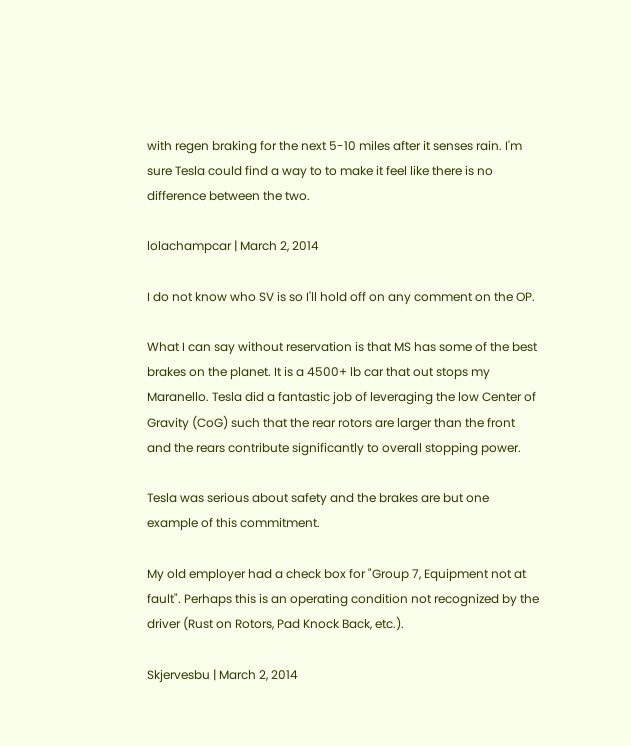with regen braking for the next 5-10 miles after it senses rain. I'm sure Tesla could find a way to to make it feel like there is no difference between the two.

lolachampcar | March 2, 2014

I do not know who SV is so I'll hold off on any comment on the OP.

What I can say without reservation is that MS has some of the best brakes on the planet. It is a 4500+ lb car that out stops my Maranello. Tesla did a fantastic job of leveraging the low Center of Gravity (CoG) such that the rear rotors are larger than the front and the rears contribute significantly to overall stopping power.

Tesla was serious about safety and the brakes are but one example of this commitment.

My old employer had a check box for "Group 7, Equipment not at fault". Perhaps this is an operating condition not recognized by the driver (Rust on Rotors, Pad Knock Back, etc.).

Skjervesbu | March 2, 2014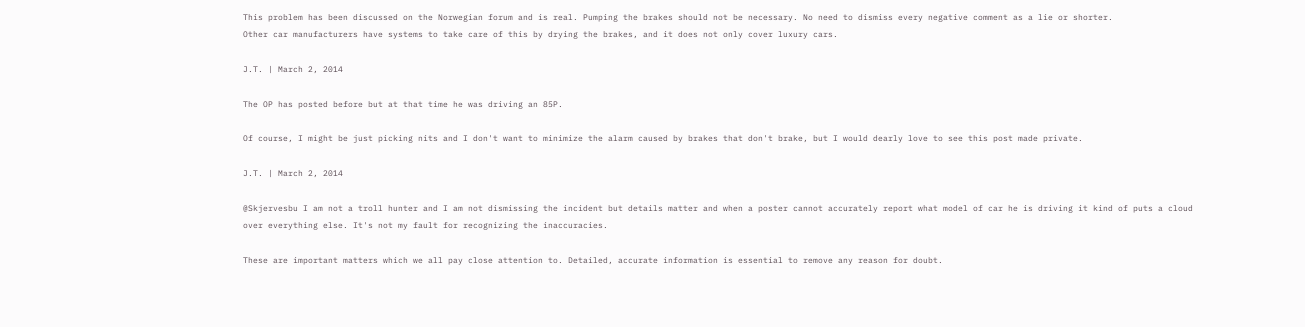This problem has been discussed on the Norwegian forum and is real. Pumping the brakes should not be necessary. No need to dismiss every negative comment as a lie or shorter.
Other car manufacturers have systems to take care of this by drying the brakes, and it does not only cover luxury cars.

J.T. | March 2, 2014

The OP has posted before but at that time he was driving an 85P.

Of course, I might be just picking nits and I don't want to minimize the alarm caused by brakes that don't brake, but I would dearly love to see this post made private.

J.T. | March 2, 2014

@Skjervesbu I am not a troll hunter and I am not dismissing the incident but details matter and when a poster cannot accurately report what model of car he is driving it kind of puts a cloud over everything else. It's not my fault for recognizing the inaccuracies.

These are important matters which we all pay close attention to. Detailed, accurate information is essential to remove any reason for doubt.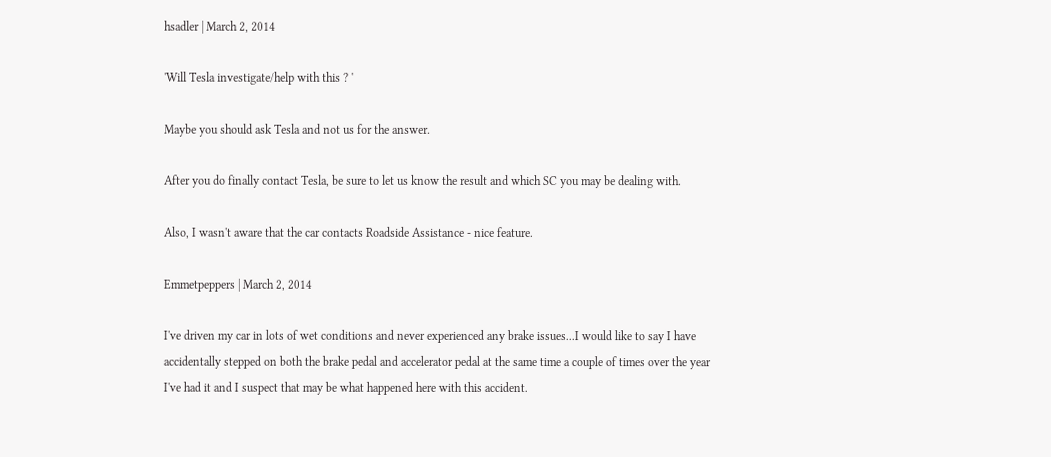hsadler | March 2, 2014

'Will Tesla investigate/help with this ? '

Maybe you should ask Tesla and not us for the answer.

After you do finally contact Tesla, be sure to let us know the result and which SC you may be dealing with.

Also, I wasn't aware that the car contacts Roadside Assistance - nice feature.

Emmetpeppers | March 2, 2014

I've driven my car in lots of wet conditions and never experienced any brake issues...I would like to say I have accidentally stepped on both the brake pedal and accelerator pedal at the same time a couple of times over the year I've had it and I suspect that may be what happened here with this accident.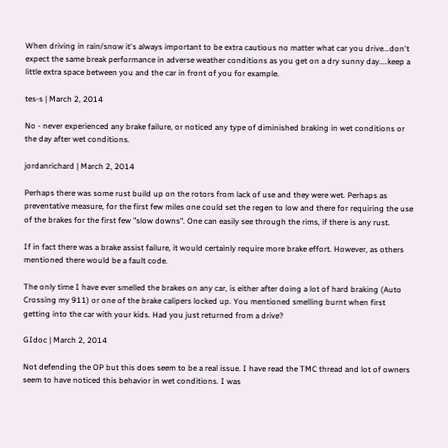When driving in rain/snow it's always important to be extra cautious no matter what car you drive...don't expect the same break performance in adverse weather conditions as you get on a dry sunny day....keep a little extra space between you and the car in front of you for example.

tes-s | March 2, 2014

No - never experienced any brake failure, or noticed any type of diminished braking in wet conditions or the day after wet conditions.

jordanrichard | March 2, 2014

Perhaps there was some rust build up on the rotors from lack of use and they were wet. Perhaps as preventative measure, for the first few miles one could set the regen to low and there for requiring the use of the brakes for the first few "slow downs". One can easily see through the rims, if there is any rust.

If in fact there was a brake assist failure, it would certainly require more brake effort. However, as others mentioned there would be a fault code.

The only time I have ever smelled the brakes on any car, is either after doing a lot of hard braking (Auto Crossing my 911) or one of the brake calipers locked up. You mentioned smelling burnt when first getting into the car with your kids. Had you just returned from a drive?

GIdoc | March 2, 2014

Not defending the OP but this does seem to be a real issue. I have read the TMC thread and lot of owners seem to have noticed this behavior in wet conditions. I was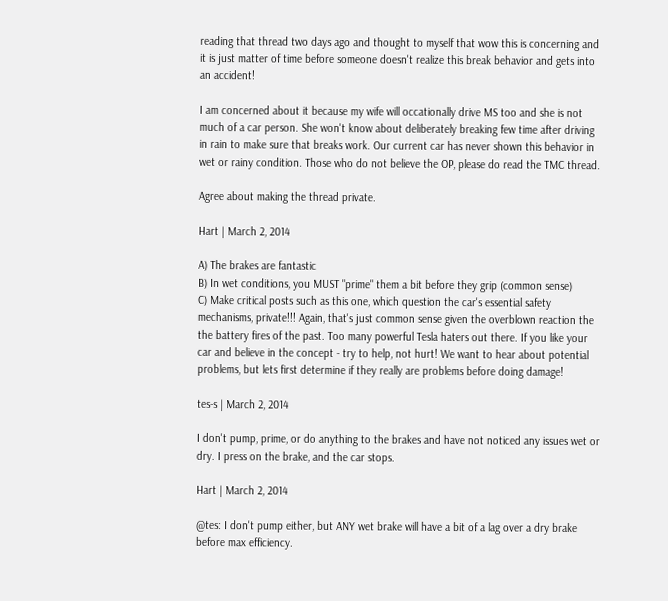reading that thread two days ago and thought to myself that wow this is concerning and it is just matter of time before someone doesn't realize this break behavior and gets into an accident!

I am concerned about it because my wife will occationally drive MS too and she is not much of a car person. She won't know about deliberately breaking few time after driving in rain to make sure that breaks work. Our current car has never shown this behavior in wet or rainy condition. Those who do not believe the OP, please do read the TMC thread.

Agree about making the thread private.

Hart | March 2, 2014

A) The brakes are fantastic
B) In wet conditions, you MUST "prime" them a bit before they grip (common sense)
C) Make critical posts such as this one, which question the car's essential safety mechanisms, private!!! Again, that's just common sense given the overblown reaction the the battery fires of the past. Too many powerful Tesla haters out there. If you like your car and believe in the concept - try to help, not hurt! We want to hear about potential problems, but lets first determine if they really are problems before doing damage!

tes-s | March 2, 2014

I don't pump, prime, or do anything to the brakes and have not noticed any issues wet or dry. I press on the brake, and the car stops.

Hart | March 2, 2014

@tes: I don't pump either, but ANY wet brake will have a bit of a lag over a dry brake before max efficiency.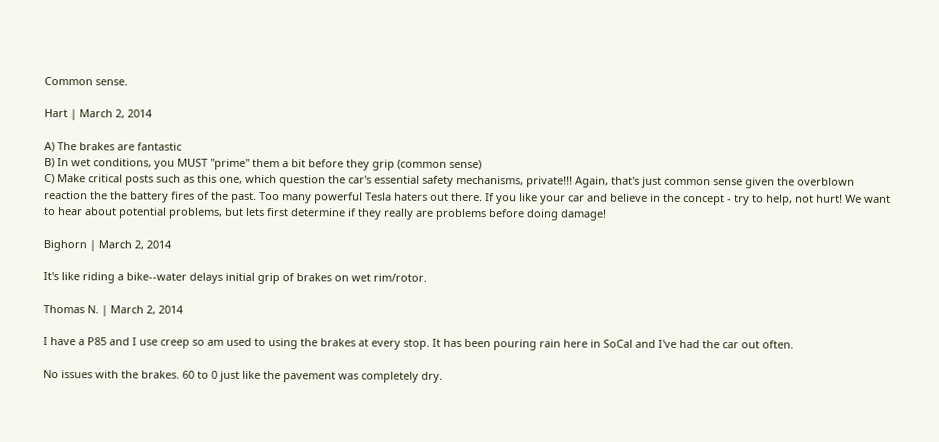Common sense.

Hart | March 2, 2014

A) The brakes are fantastic
B) In wet conditions, you MUST "prime" them a bit before they grip (common sense)
C) Make critical posts such as this one, which question the car's essential safety mechanisms, private!!! Again, that's just common sense given the overblown reaction the the battery fires of the past. Too many powerful Tesla haters out there. If you like your car and believe in the concept - try to help, not hurt! We want to hear about potential problems, but lets first determine if they really are problems before doing damage!

Bighorn | March 2, 2014

It's like riding a bike--water delays initial grip of brakes on wet rim/rotor.

Thomas N. | March 2, 2014

I have a P85 and I use creep so am used to using the brakes at every stop. It has been pouring rain here in SoCal and I've had the car out often.

No issues with the brakes. 60 to 0 just like the pavement was completely dry.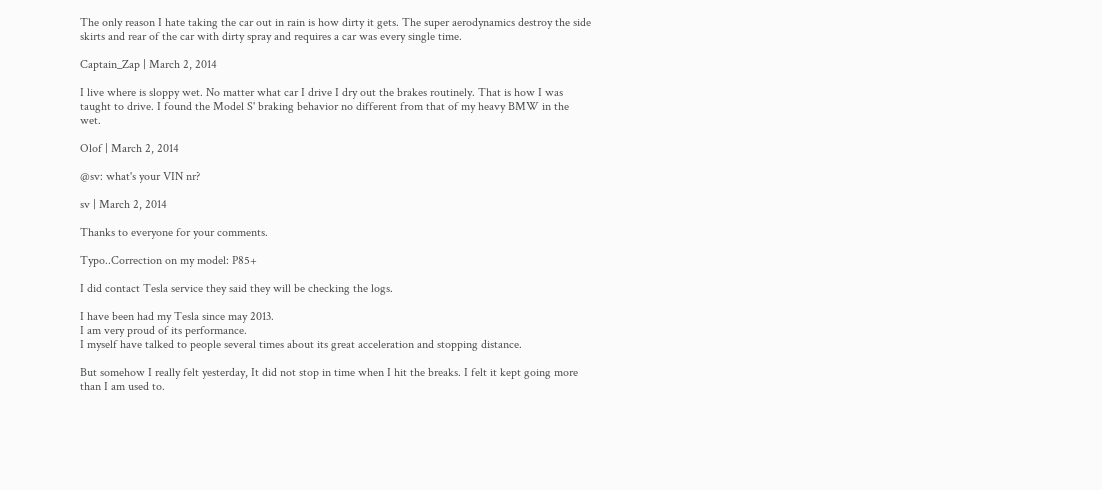The only reason I hate taking the car out in rain is how dirty it gets. The super aerodynamics destroy the side skirts and rear of the car with dirty spray and requires a car was every single time.

Captain_Zap | March 2, 2014

I live where is sloppy wet. No matter what car I drive I dry out the brakes routinely. That is how I was taught to drive. I found the Model S' braking behavior no different from that of my heavy BMW in the wet.

Olof | March 2, 2014

@sv: what's your VIN nr?

sv | March 2, 2014

Thanks to everyone for your comments.

Typo..Correction on my model: P85+

I did contact Tesla service they said they will be checking the logs.

I have been had my Tesla since may 2013.
I am very proud of its performance.
I myself have talked to people several times about its great acceleration and stopping distance.

But somehow I really felt yesterday, It did not stop in time when I hit the breaks. I felt it kept going more than I am used to.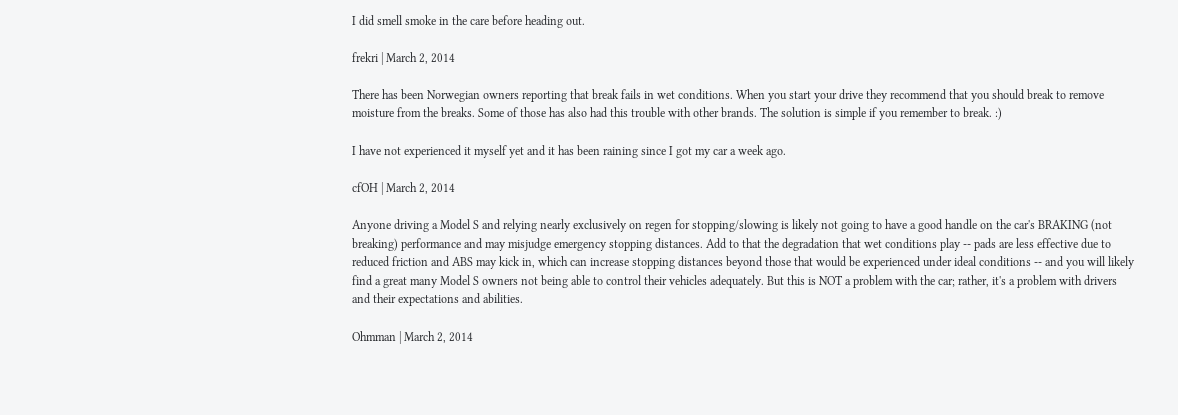I did smell smoke in the care before heading out.

frekri | March 2, 2014

There has been Norwegian owners reporting that break fails in wet conditions. When you start your drive they recommend that you should break to remove moisture from the breaks. Some of those has also had this trouble with other brands. The solution is simple if you remember to break. :)

I have not experienced it myself yet and it has been raining since I got my car a week ago.

cfOH | March 2, 2014

Anyone driving a Model S and relying nearly exclusively on regen for stopping/slowing is likely not going to have a good handle on the car's BRAKING (not breaking) performance and may misjudge emergency stopping distances. Add to that the degradation that wet conditions play -- pads are less effective due to reduced friction and ABS may kick in, which can increase stopping distances beyond those that would be experienced under ideal conditions -- and you will likely find a great many Model S owners not being able to control their vehicles adequately. But this is NOT a problem with the car; rather, it's a problem with drivers and their expectations and abilities.

Ohmman | March 2, 2014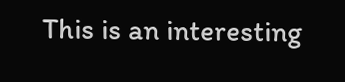This is an interesting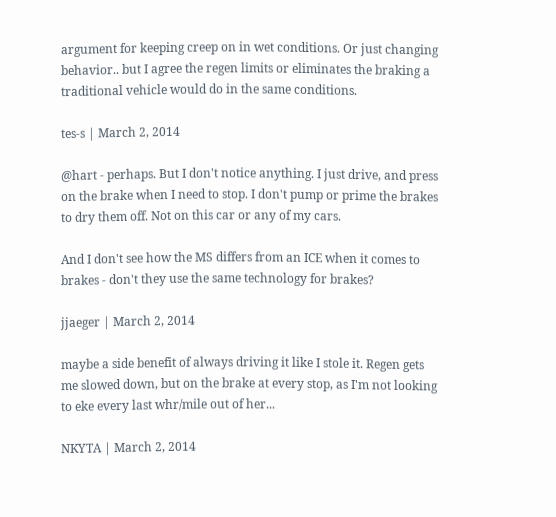argument for keeping creep on in wet conditions. Or just changing behavior.. but I agree the regen limits or eliminates the braking a traditional vehicle would do in the same conditions.

tes-s | March 2, 2014

@hart - perhaps. But I don't notice anything. I just drive, and press on the brake when I need to stop. I don't pump or prime the brakes to dry them off. Not on this car or any of my cars.

And I don't see how the MS differs from an ICE when it comes to brakes - don't they use the same technology for brakes?

jjaeger | March 2, 2014

maybe a side benefit of always driving it like I stole it. Regen gets me slowed down, but on the brake at every stop, as I'm not looking to eke every last whr/mile out of her...

NKYTA | March 2, 2014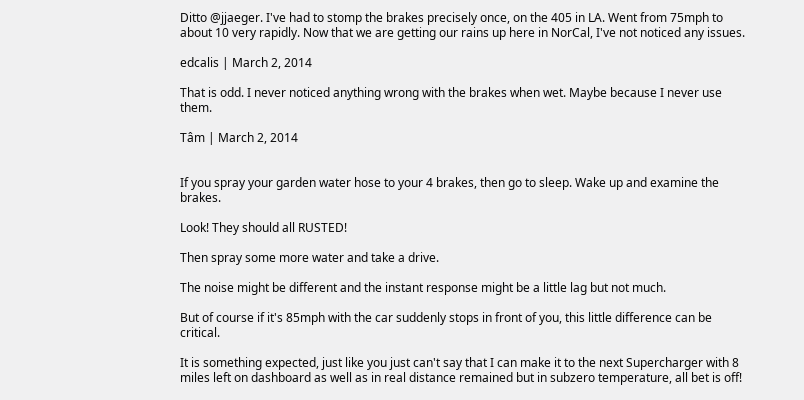Ditto @jjaeger. I've had to stomp the brakes precisely once, on the 405 in LA. Went from 75mph to about 10 very rapidly. Now that we are getting our rains up here in NorCal, I've not noticed any issues.

edcalis | March 2, 2014

That is odd. I never noticed anything wrong with the brakes when wet. Maybe because I never use them.

Tâm | March 2, 2014


If you spray your garden water hose to your 4 brakes, then go to sleep. Wake up and examine the brakes.

Look! They should all RUSTED!

Then spray some more water and take a drive.

The noise might be different and the instant response might be a little lag but not much.

But of course if it's 85mph with the car suddenly stops in front of you, this little difference can be critical.

It is something expected, just like you just can't say that I can make it to the next Supercharger with 8 miles left on dashboard as well as in real distance remained but in subzero temperature, all bet is off!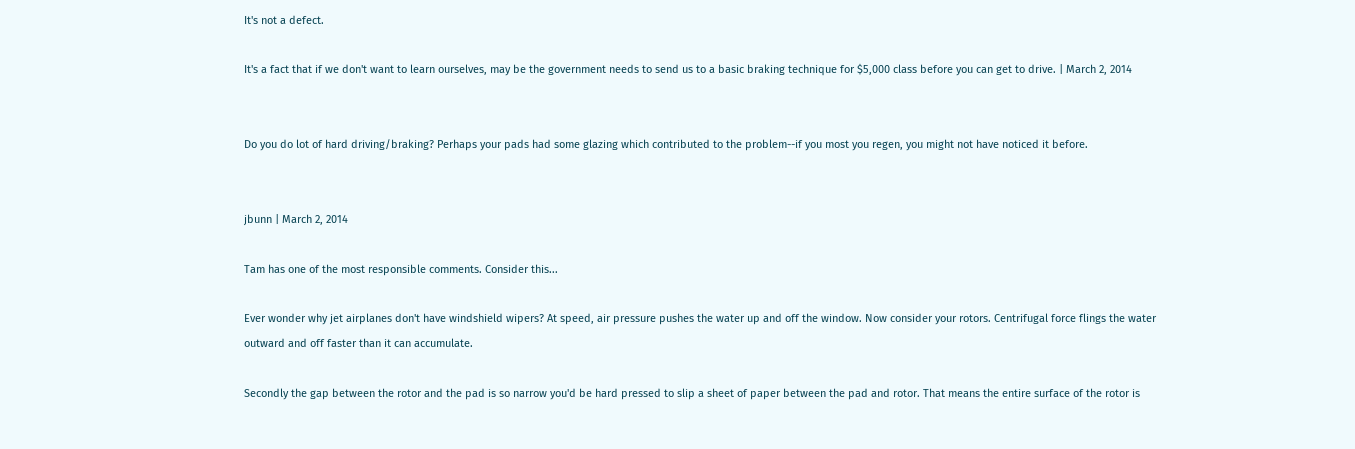It's not a defect.

It's a fact that if we don't want to learn ourselves, may be the government needs to send us to a basic braking technique for $5,000 class before you can get to drive. | March 2, 2014


Do you do lot of hard driving/braking? Perhaps your pads had some glazing which contributed to the problem--if you most you regen, you might not have noticed it before.


jbunn | March 2, 2014

Tam has one of the most responsible comments. Consider this...

Ever wonder why jet airplanes don't have windshield wipers? At speed, air pressure pushes the water up and off the window. Now consider your rotors. Centrifugal force flings the water outward and off faster than it can accumulate.

Secondly the gap between the rotor and the pad is so narrow you'd be hard pressed to slip a sheet of paper between the pad and rotor. That means the entire surface of the rotor is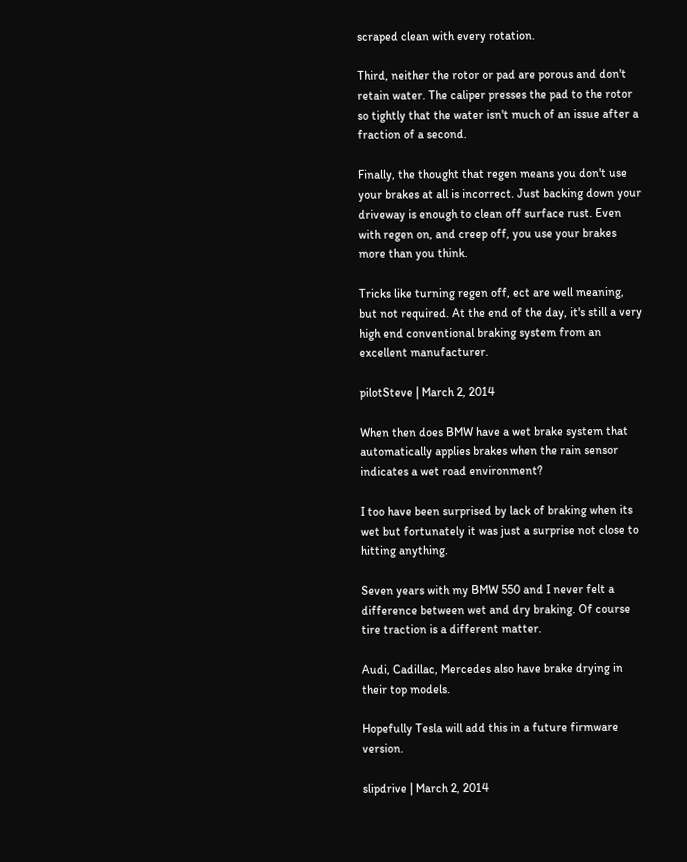scraped clean with every rotation.

Third, neither the rotor or pad are porous and don't retain water. The caliper presses the pad to the rotor so tightly that the water isn't much of an issue after a fraction of a second.

Finally, the thought that regen means you don't use your brakes at all is incorrect. Just backing down your driveway is enough to clean off surface rust. Even with regen on, and creep off, you use your brakes more than you think.

Tricks like turning regen off, ect are well meaning, but not required. At the end of the day, it's still a very high end conventional braking system from an excellent manufacturer.

pilotSteve | March 2, 2014

When then does BMW have a wet brake system that automatically applies brakes when the rain sensor indicates a wet road environment?

I too have been surprised by lack of braking when its wet but fortunately it was just a surprise not close to hitting anything.

Seven years with my BMW 550 and I never felt a difference between wet and dry braking. Of course tire traction is a different matter.

Audi, Cadillac, Mercedes also have brake drying in their top models.

Hopefully Tesla will add this in a future firmware version.

slipdrive | March 2, 2014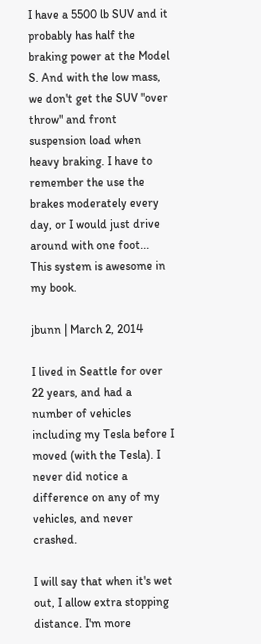I have a 5500 lb SUV and it probably has half the braking power at the Model S. And with the low mass, we don't get the SUV "over throw" and front suspension load when heavy braking. I have to remember the use the brakes moderately every day, or I would just drive around with one foot... This system is awesome in my book.

jbunn | March 2, 2014

I lived in Seattle for over 22 years, and had a number of vehicles including my Tesla before I moved (with the Tesla). I never did notice a difference on any of my vehicles, and never crashed.

I will say that when it's wet out, I allow extra stopping distance. I'm more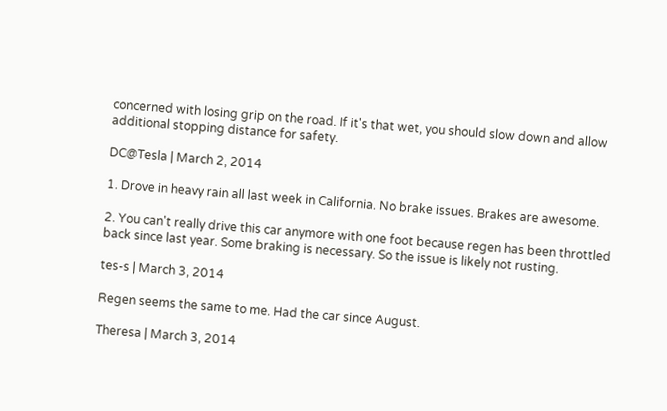concerned with losing grip on the road. If it's that wet, you should slow down and allow additional stopping distance for safety.

DC@Tesla | March 2, 2014

1. Drove in heavy rain all last week in California. No brake issues. Brakes are awesome.

2. You can't really drive this car anymore with one foot because regen has been throttled back since last year. Some braking is necessary. So the issue is likely not rusting.

tes-s | March 3, 2014

Regen seems the same to me. Had the car since August.

Theresa | March 3, 2014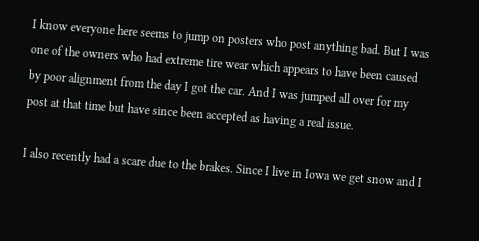I know everyone here seems to jump on posters who post anything bad. But I was one of the owners who had extreme tire wear which appears to have been caused by poor alignment from the day I got the car. And I was jumped all over for my post at that time but have since been accepted as having a real issue.

I also recently had a scare due to the brakes. Since I live in Iowa we get snow and I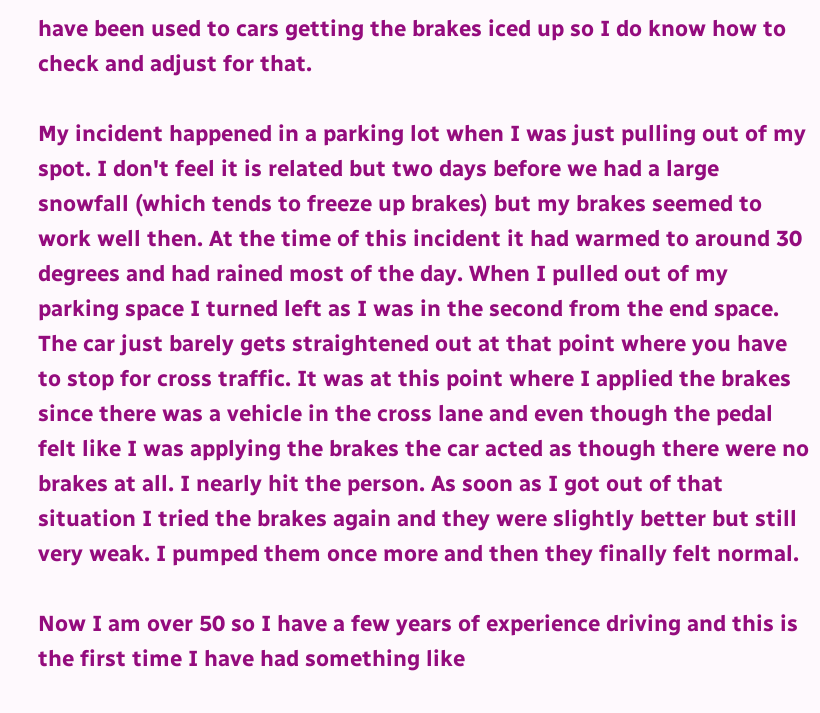have been used to cars getting the brakes iced up so I do know how to check and adjust for that.

My incident happened in a parking lot when I was just pulling out of my spot. I don't feel it is related but two days before we had a large snowfall (which tends to freeze up brakes) but my brakes seemed to work well then. At the time of this incident it had warmed to around 30 degrees and had rained most of the day. When I pulled out of my parking space I turned left as I was in the second from the end space. The car just barely gets straightened out at that point where you have to stop for cross traffic. It was at this point where I applied the brakes since there was a vehicle in the cross lane and even though the pedal felt like I was applying the brakes the car acted as though there were no brakes at all. I nearly hit the person. As soon as I got out of that situation I tried the brakes again and they were slightly better but still very weak. I pumped them once more and then they finally felt normal.

Now I am over 50 so I have a few years of experience driving and this is the first time I have had something like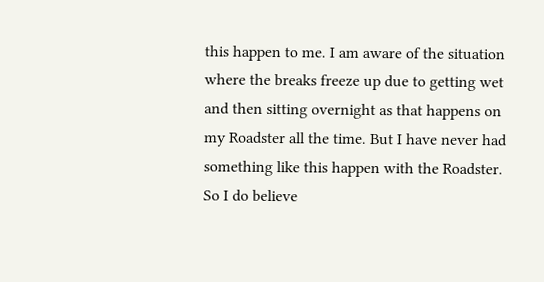this happen to me. I am aware of the situation where the breaks freeze up due to getting wet and then sitting overnight as that happens on my Roadster all the time. But I have never had something like this happen with the Roadster. So I do believe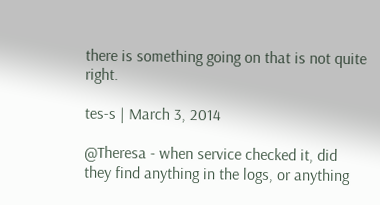there is something going on that is not quite right.

tes-s | March 3, 2014

@Theresa - when service checked it, did they find anything in the logs, or anything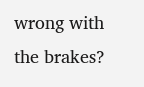wrong with the brakes?